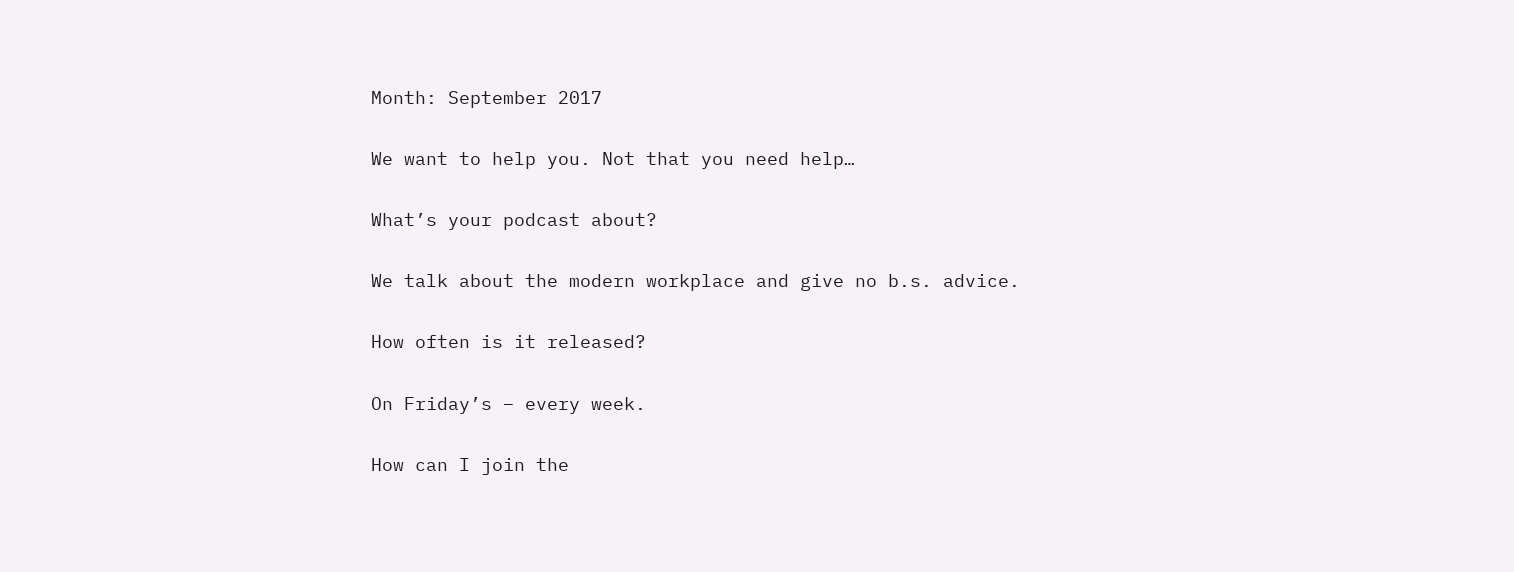Month: September 2017

We want to help you. Not that you need help…

What’s your podcast about?

We talk about the modern workplace and give no b.s. advice.

How often is it released?

On Friday’s – every week.

How can I join the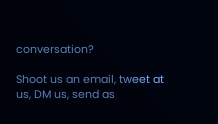conversation?

Shoot us an email, tweet at us, DM us, send as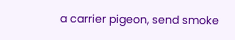a carrier pigeon, send smoke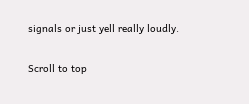signals or just yell really loudly.

Scroll to top